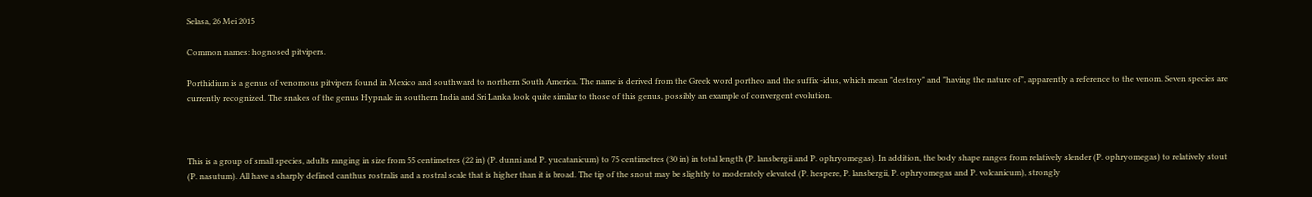Selasa, 26 Mei 2015

Common names: hognosed pitvipers.

Porthidium is a genus of venomous pitvipers found in Mexico and southward to northern South America. The name is derived from the Greek word portheo and the suffix -idus, which mean "destroy" and "having the nature of", apparently a reference to the venom. Seven species are currently recognized. The snakes of the genus Hypnale in southern India and Sri Lanka look quite similar to those of this genus, possibly an example of convergent evolution.



This is a group of small species, adults ranging in size from 55 centimetres (22 in) (P. dunni and P. yucatanicum) to 75 centimetres (30 in) in total length (P. lansbergii and P. ophryomegas). In addition, the body shape ranges from relatively slender (P. ophryomegas) to relatively stout (P. nasutum). All have a sharply defined canthus rostralis and a rostral scale that is higher than it is broad. The tip of the snout may be slightly to moderately elevated (P. hespere, P. lansbergii, P. ophryomegas and P. volcanicum), strongly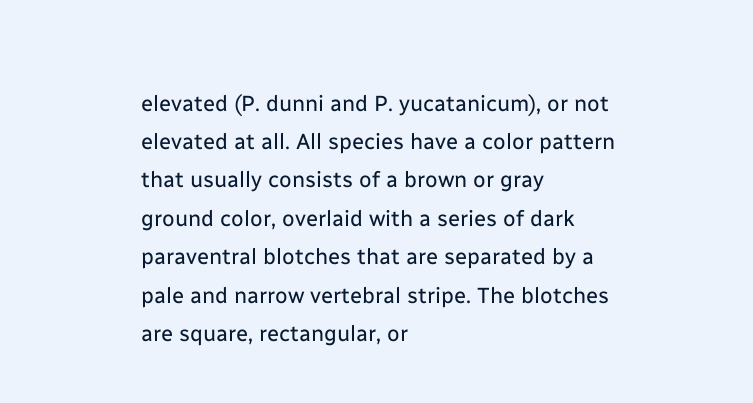elevated (P. dunni and P. yucatanicum), or not elevated at all. All species have a color pattern that usually consists of a brown or gray ground color, overlaid with a series of dark paraventral blotches that are separated by a pale and narrow vertebral stripe. The blotches are square, rectangular, or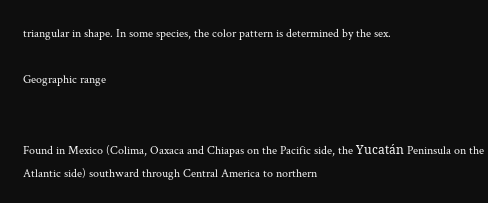triangular in shape. In some species, the color pattern is determined by the sex.

Geographic range


Found in Mexico (Colima, Oaxaca and Chiapas on the Pacific side, the Yucatán Peninsula on the Atlantic side) southward through Central America to northern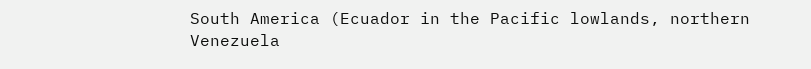South America (Ecuador in the Pacific lowlands, northern Venezuela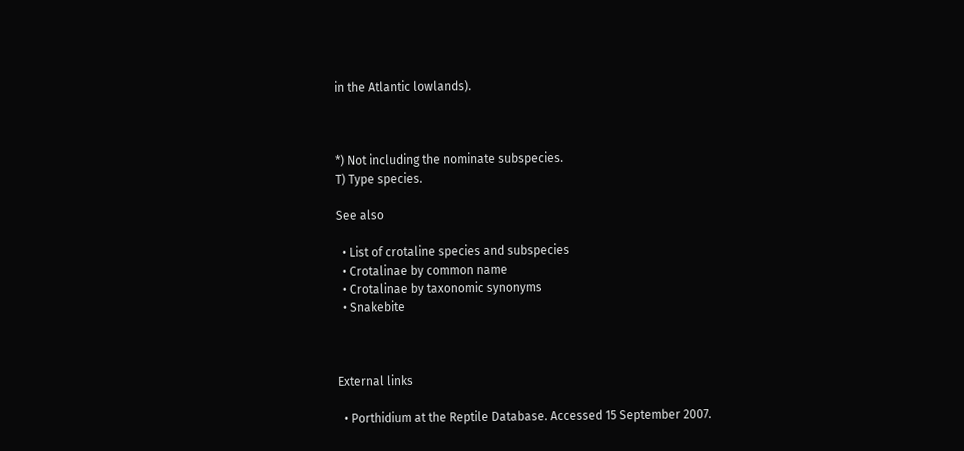in the Atlantic lowlands).



*) Not including the nominate subspecies.
T) Type species.

See also

  • List of crotaline species and subspecies
  • Crotalinae by common name
  • Crotalinae by taxonomic synonyms
  • Snakebite



External links

  • Porthidium at the Reptile Database. Accessed 15 September 2007.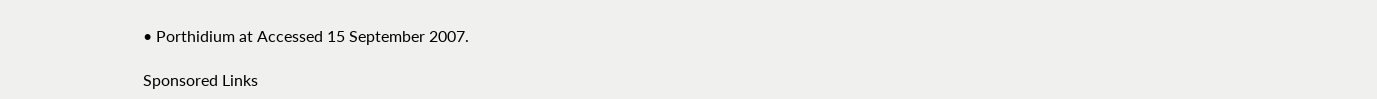• Porthidium at Accessed 15 September 2007.

Sponsored Links